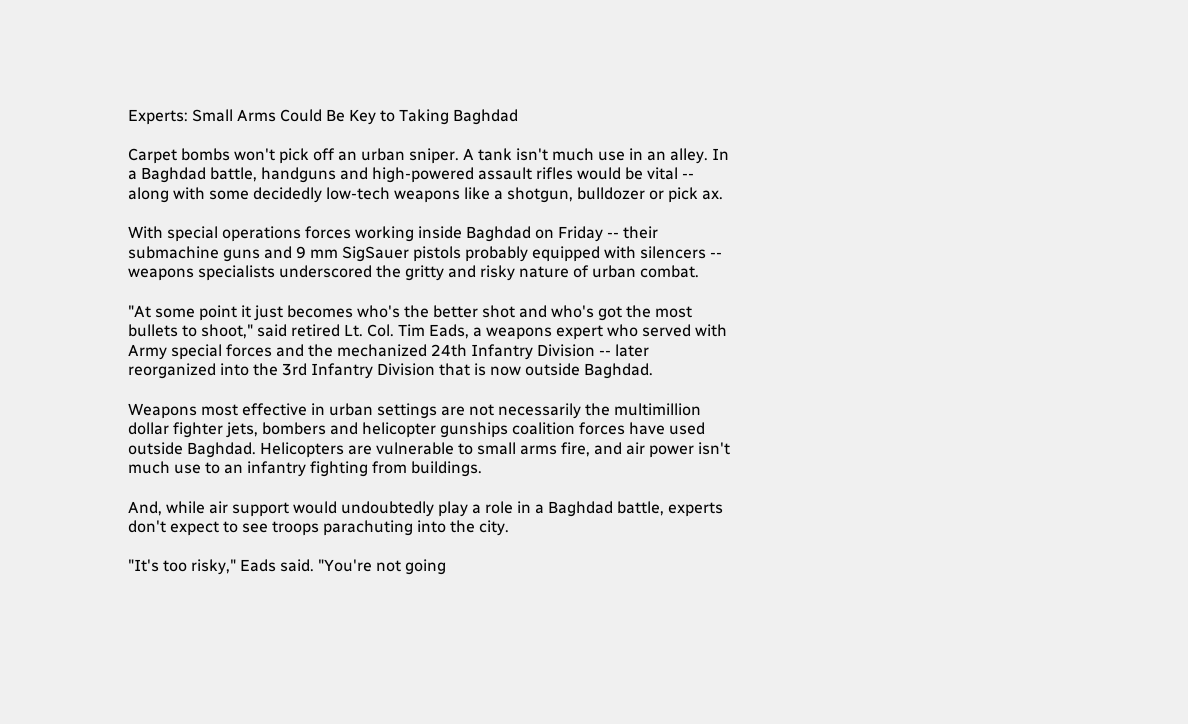Experts: Small Arms Could Be Key to Taking Baghdad

Carpet bombs won't pick off an urban sniper. A tank isn't much use in an alley. In a Baghdad battle, handguns and high-powered assault rifles would be vital -- along with some decidedly low-tech weapons like a shotgun, bulldozer or pick ax.

With special operations forces working inside Baghdad on Friday -- their submachine guns and 9 mm SigSauer pistols probably equipped with silencers -- weapons specialists underscored the gritty and risky nature of urban combat.

"At some point it just becomes who's the better shot and who's got the most bullets to shoot," said retired Lt. Col. Tim Eads, a weapons expert who served with Army special forces and the mechanized 24th Infantry Division -- later reorganized into the 3rd Infantry Division that is now outside Baghdad.

Weapons most effective in urban settings are not necessarily the multimillion dollar fighter jets, bombers and helicopter gunships coalition forces have used outside Baghdad. Helicopters are vulnerable to small arms fire, and air power isn't much use to an infantry fighting from buildings.

And, while air support would undoubtedly play a role in a Baghdad battle, experts don't expect to see troops parachuting into the city.

"It's too risky," Eads said. "You're not going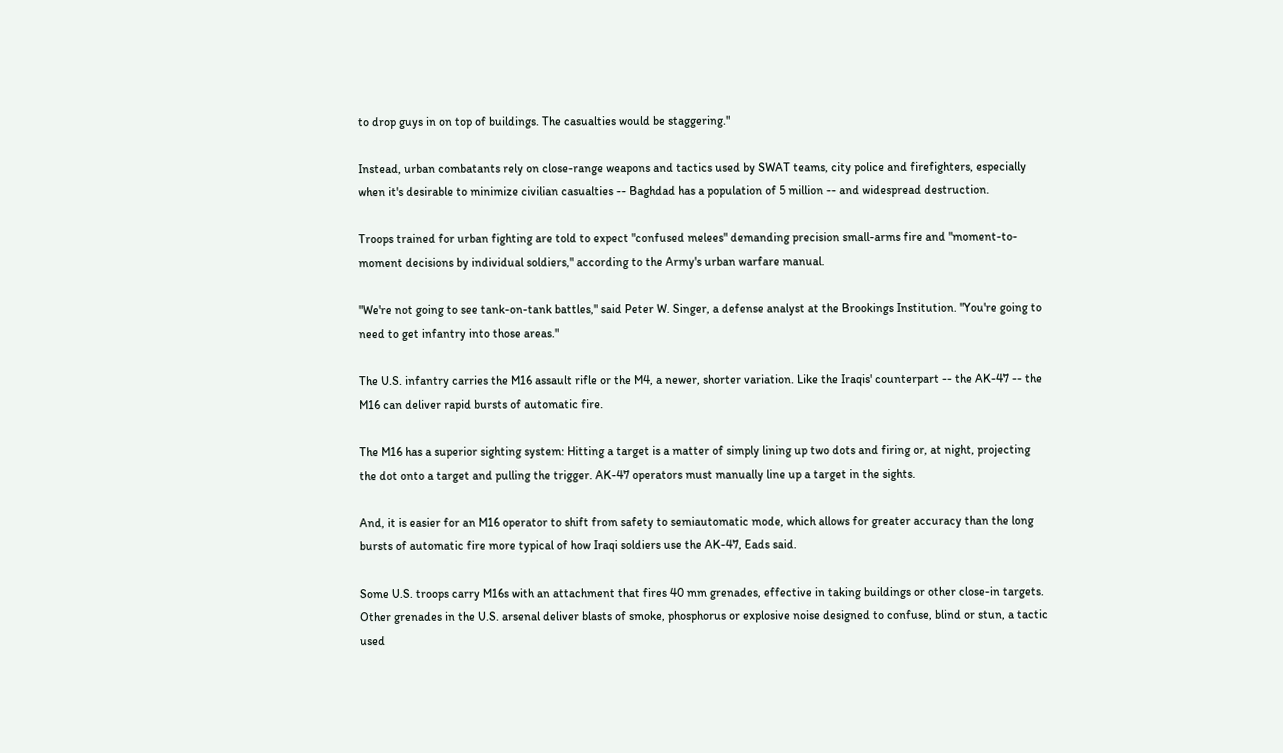to drop guys in on top of buildings. The casualties would be staggering."

Instead, urban combatants rely on close-range weapons and tactics used by SWAT teams, city police and firefighters, especially when it's desirable to minimize civilian casualties -- Baghdad has a population of 5 million -- and widespread destruction.

Troops trained for urban fighting are told to expect "confused melees" demanding precision small-arms fire and "moment-to-moment decisions by individual soldiers," according to the Army's urban warfare manual.

"We're not going to see tank-on-tank battles," said Peter W. Singer, a defense analyst at the Brookings Institution. "You're going to need to get infantry into those areas."

The U.S. infantry carries the M16 assault rifle or the M4, a newer, shorter variation. Like the Iraqis' counterpart -- the AK-47 -- the M16 can deliver rapid bursts of automatic fire.

The M16 has a superior sighting system: Hitting a target is a matter of simply lining up two dots and firing or, at night, projecting the dot onto a target and pulling the trigger. AK-47 operators must manually line up a target in the sights.

And, it is easier for an M16 operator to shift from safety to semiautomatic mode, which allows for greater accuracy than the long bursts of automatic fire more typical of how Iraqi soldiers use the AK-47, Eads said.

Some U.S. troops carry M16s with an attachment that fires 40 mm grenades, effective in taking buildings or other close-in targets. Other grenades in the U.S. arsenal deliver blasts of smoke, phosphorus or explosive noise designed to confuse, blind or stun, a tactic used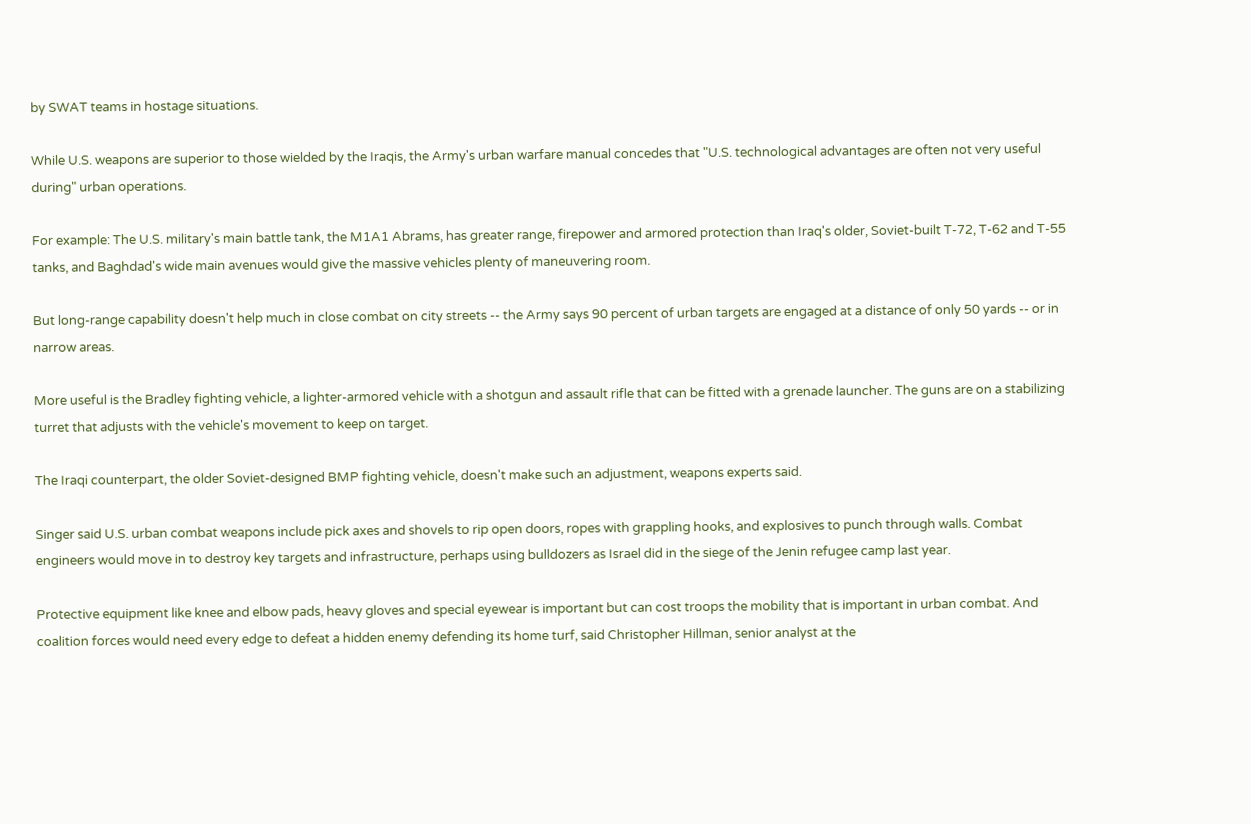by SWAT teams in hostage situations.

While U.S. weapons are superior to those wielded by the Iraqis, the Army's urban warfare manual concedes that "U.S. technological advantages are often not very useful during" urban operations.

For example: The U.S. military's main battle tank, the M1A1 Abrams, has greater range, firepower and armored protection than Iraq's older, Soviet-built T-72, T-62 and T-55 tanks, and Baghdad's wide main avenues would give the massive vehicles plenty of maneuvering room.

But long-range capability doesn't help much in close combat on city streets -- the Army says 90 percent of urban targets are engaged at a distance of only 50 yards -- or in narrow areas.

More useful is the Bradley fighting vehicle, a lighter-armored vehicle with a shotgun and assault rifle that can be fitted with a grenade launcher. The guns are on a stabilizing turret that adjusts with the vehicle's movement to keep on target.

The Iraqi counterpart, the older Soviet-designed BMP fighting vehicle, doesn't make such an adjustment, weapons experts said.

Singer said U.S. urban combat weapons include pick axes and shovels to rip open doors, ropes with grappling hooks, and explosives to punch through walls. Combat engineers would move in to destroy key targets and infrastructure, perhaps using bulldozers as Israel did in the siege of the Jenin refugee camp last year.

Protective equipment like knee and elbow pads, heavy gloves and special eyewear is important but can cost troops the mobility that is important in urban combat. And coalition forces would need every edge to defeat a hidden enemy defending its home turf, said Christopher Hillman, senior analyst at the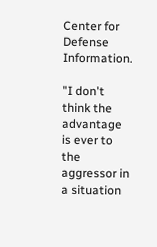Center for Defense Information.

"I don't think the advantage is ever to the aggressor in a situation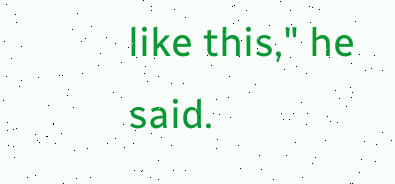like this," he said.